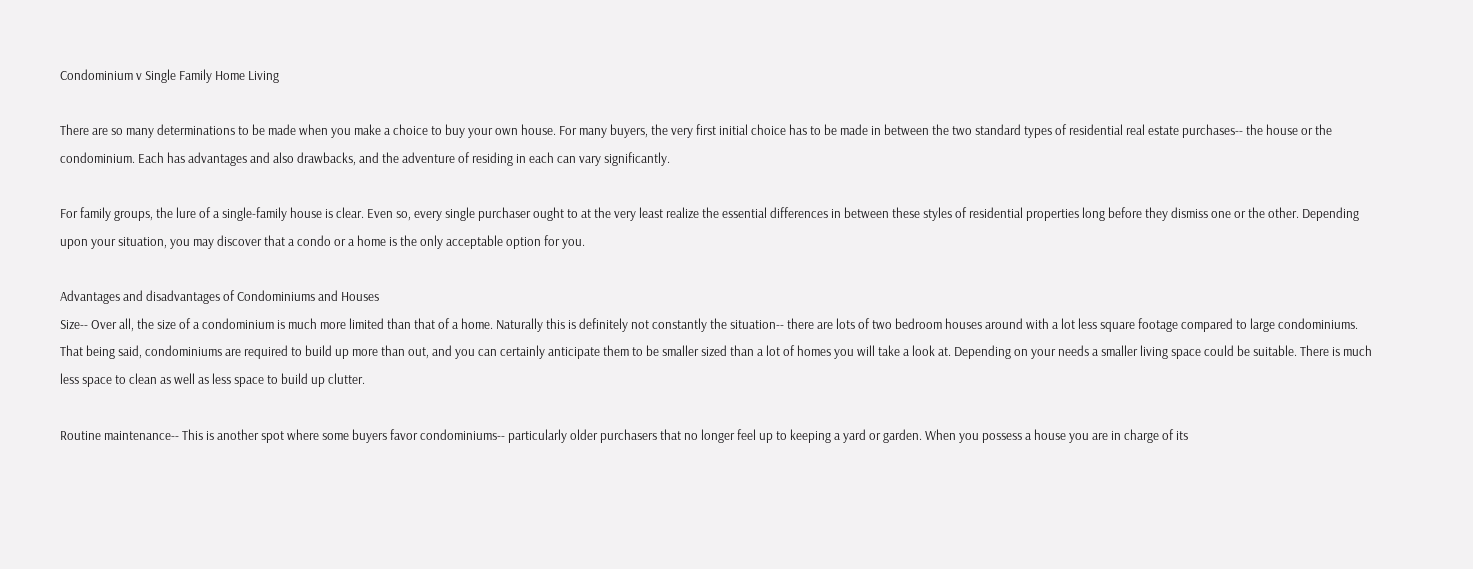Condominium v Single Family Home Living

There are so many determinations to be made when you make a choice to buy your own house. For many buyers, the very first initial choice has to be made in between the two standard types of residential real estate purchases-- the house or the condominium. Each has advantages and also drawbacks, and the adventure of residing in each can vary significantly.

For family groups, the lure of a single-family house is clear. Even so, every single purchaser ought to at the very least realize the essential differences in between these styles of residential properties long before they dismiss one or the other. Depending upon your situation, you may discover that a condo or a home is the only acceptable option for you.

Advantages and disadvantages of Condominiums and Houses
Size-- Over all, the size of a condominium is much more limited than that of a home. Naturally this is definitely not constantly the situation-- there are lots of two bedroom houses around with a lot less square footage compared to large condominiums. That being said, condominiums are required to build up more than out, and you can certainly anticipate them to be smaller sized than a lot of homes you will take a look at. Depending on your needs a smaller living space could be suitable. There is much less space to clean as well as less space to build up clutter.

Routine maintenance-- This is another spot where some buyers favor condominiums-- particularly older purchasers that no longer feel up to keeping a yard or garden. When you possess a house you are in charge of its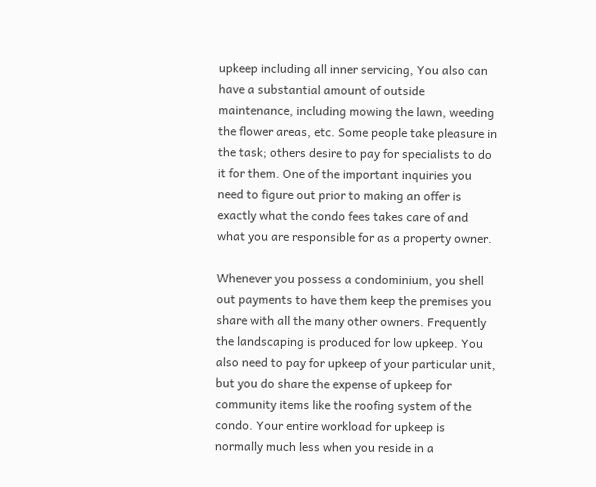upkeep including all inner servicing, You also can have a substantial amount of outside maintenance, including mowing the lawn, weeding the flower areas, etc. Some people take pleasure in the task; others desire to pay for specialists to do it for them. One of the important inquiries you need to figure out prior to making an offer is exactly what the condo fees takes care of and what you are responsible for as a property owner.

Whenever you possess a condominium, you shell out payments to have them keep the premises you share with all the many other owners. Frequently the landscaping is produced for low upkeep. You also need to pay for upkeep of your particular unit, but you do share the expense of upkeep for community items like the roofing system of the condo. Your entire workload for upkeep is normally much less when you reside in a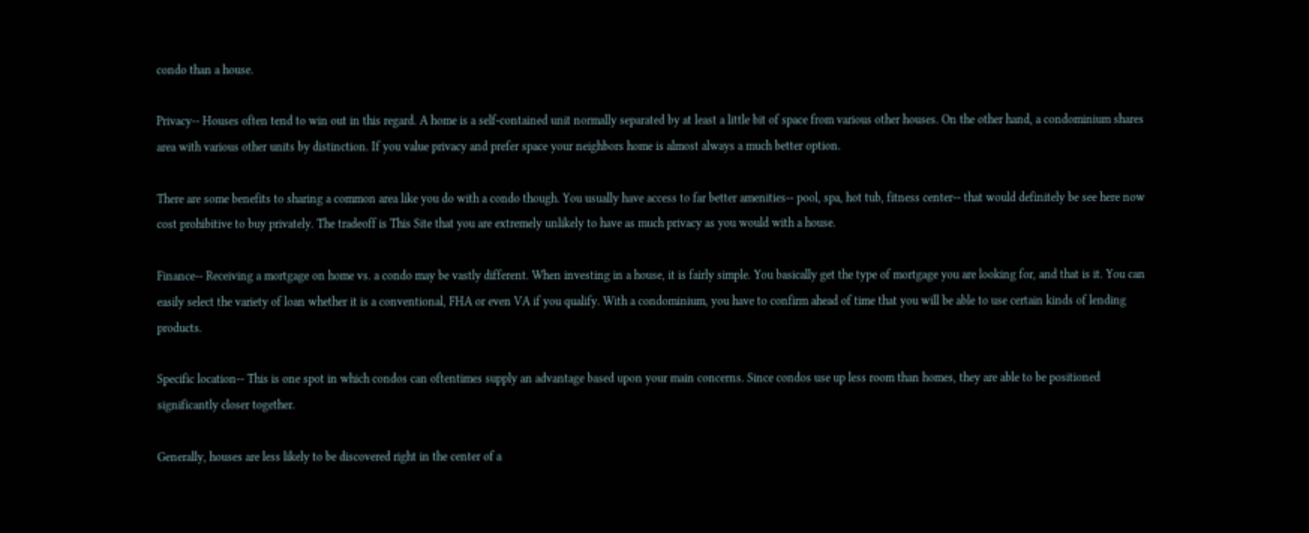condo than a house.

Privacy-- Houses often tend to win out in this regard. A home is a self-contained unit normally separated by at least a little bit of space from various other houses. On the other hand, a condominium shares area with various other units by distinction. If you value privacy and prefer space your neighbors home is almost always a much better option.

There are some benefits to sharing a common area like you do with a condo though. You usually have access to far better amenities-- pool, spa, hot tub, fitness center-- that would definitely be see here now cost prohibitive to buy privately. The tradeoff is This Site that you are extremely unlikely to have as much privacy as you would with a house.

Finance-- Receiving a mortgage on home vs. a condo may be vastly different. When investing in a house, it is fairly simple. You basically get the type of mortgage you are looking for, and that is it. You can easily select the variety of loan whether it is a conventional, FHA or even VA if you qualify. With a condominium, you have to confirm ahead of time that you will be able to use certain kinds of lending products.

Specific location-- This is one spot in which condos can oftentimes supply an advantage based upon your main concerns. Since condos use up less room than homes, they are able to be positioned significantly closer together.

Generally, houses are less likely to be discovered right in the center of a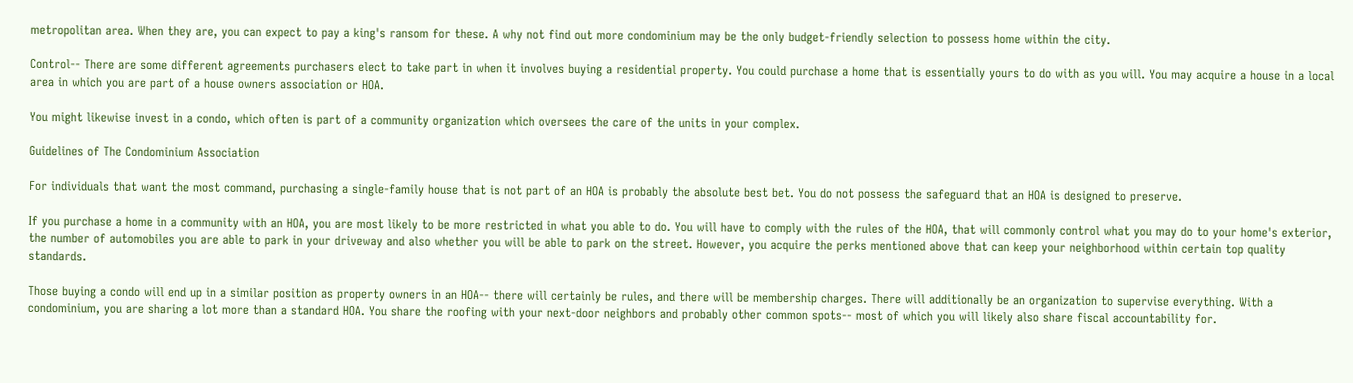metropolitan area. When they are, you can expect to pay a king's ransom for these. A why not find out more condominium may be the only budget-friendly selection to possess home within the city.

Control-- There are some different agreements purchasers elect to take part in when it involves buying a residential property. You could purchase a home that is essentially yours to do with as you will. You may acquire a house in a local area in which you are part of a house owners association or HOA.

You might likewise invest in a condo, which often is part of a community organization which oversees the care of the units in your complex.

Guidelines of The Condominium Association

For individuals that want the most command, purchasing a single-family house that is not part of an HOA is probably the absolute best bet. You do not possess the safeguard that an HOA is designed to preserve.

If you purchase a home in a community with an HOA, you are most likely to be more restricted in what you able to do. You will have to comply with the rules of the HOA, that will commonly control what you may do to your home's exterior, the number of automobiles you are able to park in your driveway and also whether you will be able to park on the street. However, you acquire the perks mentioned above that can keep your neighborhood within certain top quality standards.

Those buying a condo will end up in a similar position as property owners in an HOA-- there will certainly be rules, and there will be membership charges. There will additionally be an organization to supervise everything. With a condominium, you are sharing a lot more than a standard HOA. You share the roofing with your next-door neighbors and probably other common spots-- most of which you will likely also share fiscal accountability for.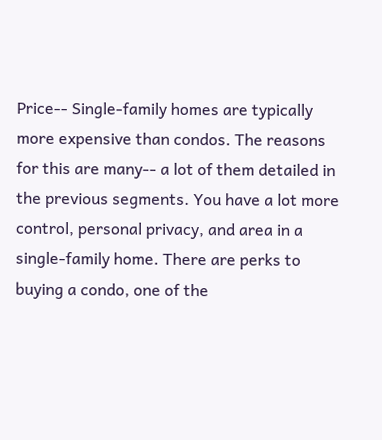Price-- Single-family homes are typically more expensive than condos. The reasons for this are many-- a lot of them detailed in the previous segments. You have a lot more control, personal privacy, and area in a single-family home. There are perks to buying a condo, one of the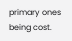primary ones being cost.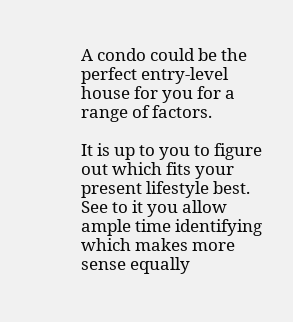A condo could be the perfect entry-level house for you for a range of factors.

It is up to you to figure out which fits your present lifestyle best. See to it you allow ample time identifying which makes more sense equally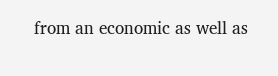from an economic as well as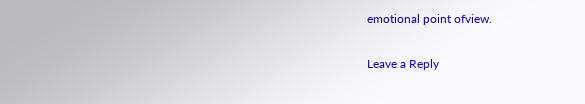emotional point ofview.

Leave a Reply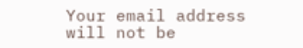Your email address will not be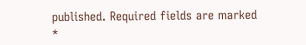published. Required fields are marked *